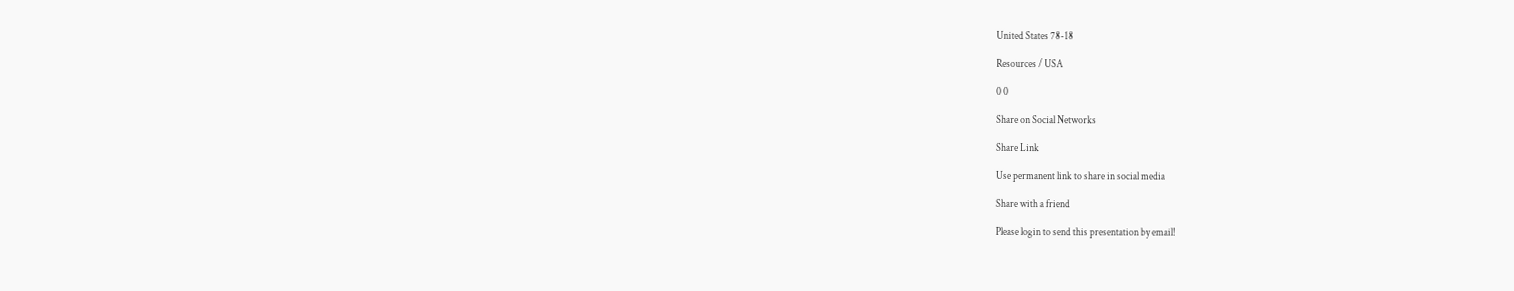United States 78-18

Resources / USA

0 0

Share on Social Networks

Share Link

Use permanent link to share in social media

Share with a friend

Please login to send this presentation by email!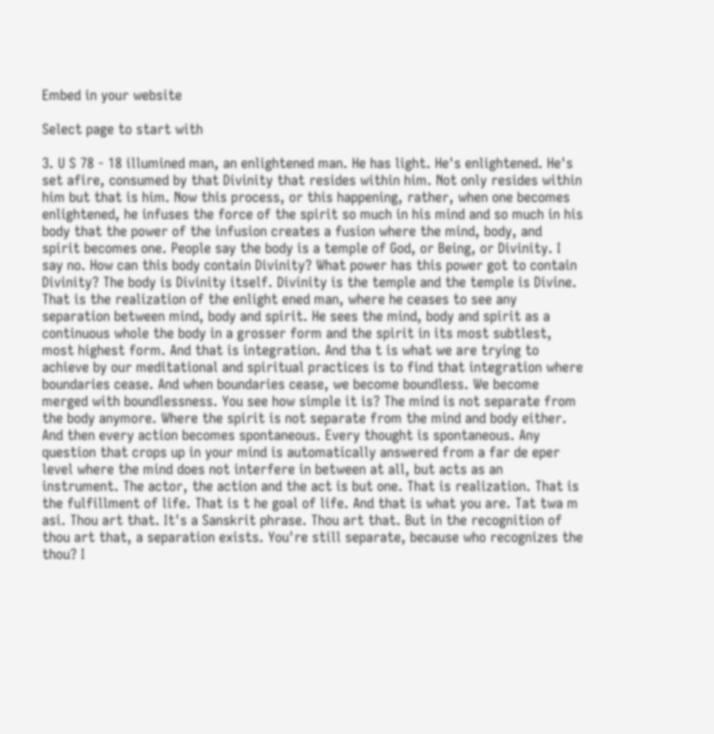Embed in your website

Select page to start with

3. U S 78 - 18 illumined man, an enlightened man. He has light. He's enlightened. He's set afire, consumed by that Divinity that resides within him. Not only resides within him but that is him. Now this process, or this happening, rather, when one becomes enlightened, he infuses the force of the spirit so much in his mind and so much in his body that the power of the infusion creates a fusion where the mind, body, and spirit becomes one. People say the body is a temple of God, or Being, or Divinity. I say no. How can this body contain Divinity? What power has this power got to contain Divinity? The body is Divinity itself. Divinity is the temple and the temple is Divine. That is the realization of the enlight ened man, where he ceases to see any separation between mind, body and spirit. He sees the mind, body and spirit as a continuous whole the body in a grosser form and the spirit in its most subtlest, most highest form. And that is integration. And tha t is what we are trying to achieve by our meditational and spiritual practices is to find that integration where boundaries cease. And when boundaries cease, we become boundless. We become merged with boundlessness. You see how simple it is? The mind is not separate from the body anymore. Where the spirit is not separate from the mind and body either. And then every action becomes spontaneous. Every thought is spontaneous. Any question that crops up in your mind is automatically answered from a far de eper level where the mind does not interfere in between at all, but acts as an instrument. The actor, the action and the act is but one. That is realization. That is the fulfillment of life. That is t he goal of life. And that is what you are. Tat twa m asi. Thou art that. It's a Sanskrit phrase. Thou art that. But in the recognition of thou art that, a separation exists. You're still separate, because who recognizes the thou? I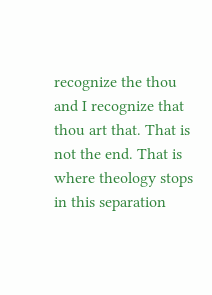recognize the thou and I recognize that thou art that. That is not the end. That is where theology stops in this separation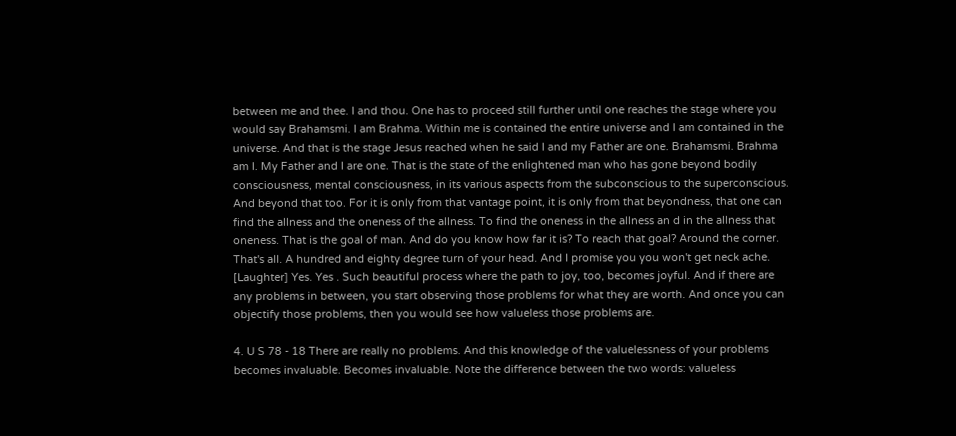between me and thee. I and thou. One has to proceed still further until one reaches the stage where you would say Brahamsmi. I am Brahma. Within me is contained the entire universe and I am contained in the universe. And that is the stage Jesus reached when he said I and my Father are one. Brahamsmi. Brahma am I. My Father and I are one. That is the state of the enlightened man who has gone beyond bodily consciousness, mental consciousness, in its various aspects from the subconscious to the superconscious. And beyond that too. For it is only from that vantage point, it is only from that beyondness, that one can find the allness and the oneness of the allness. To find the oneness in the allness an d in the allness that oneness. That is the goal of man. And do you know how far it is? To reach that goal? Around the corner. That's all. A hundred and eighty degree turn of your head. And I promise you you won't get neck ache. [Laughter] Yes. Yes . Such beautiful process where the path to joy, too, becomes joyful. And if there are any problems in between, you start observing those problems for what they are worth. And once you can objectify those problems, then you would see how valueless those problems are.

4. U S 78 - 18 There are really no problems. And this knowledge of the valuelessness of your problems becomes invaluable. Becomes invaluable. Note the difference between the two words: valueless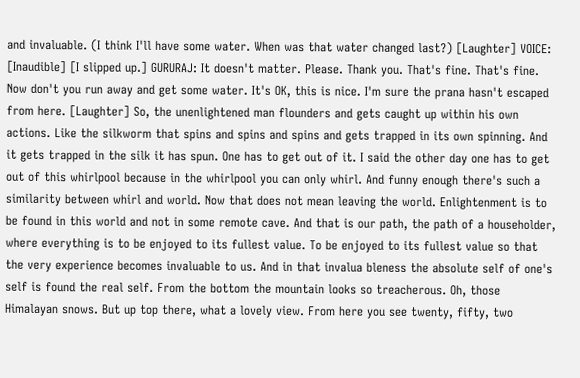and invaluable. (I think I'll have some water. When was that water changed last?) [Laughter] VOICE: [Inaudible] [I slipped up.] GURURAJ: It doesn't matter. Please. Thank you. That's fine. That's fine. Now don't you run away and get some water. It's OK, this is nice. I'm sure the prana hasn't escaped from here. [Laughter] So, the unenlightened man flounders and gets caught up within his own actions. Like the silkworm that spins and spins and spins and gets trapped in its own spinning. And it gets trapped in the silk it has spun. One has to get out of it. I said the other day one has to get out of this whirlpool because in the whirlpool you can only whirl. And funny enough there's such a similarity between whirl and world. Now that does not mean leaving the world. Enlightenment is to be found in this world and not in some remote cave. And that is our path, the path of a householder, where everything is to be enjoyed to its fullest value. To be enjoyed to its fullest value so that the very experience becomes invaluable to us. And in that invalua bleness the absolute self of one's self is found the real self. From the bottom the mountain looks so treacherous. Oh, those Himalayan snows. But up top there, what a lovely view. From here you see twenty, fifty, two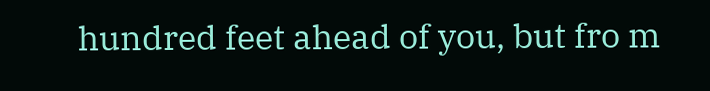hundred feet ahead of you, but fro m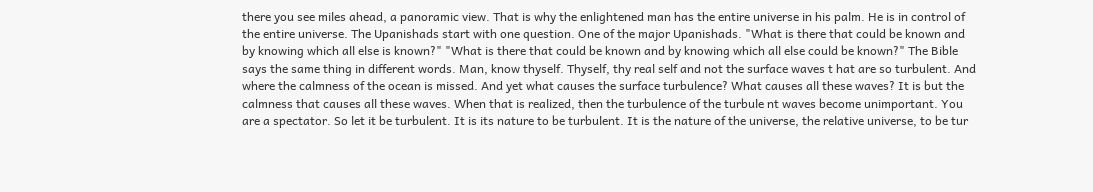there you see miles ahead, a panoramic view. That is why the enlightened man has the entire universe in his palm. He is in control of the entire universe. The Upanishads start with one question. One of the major Upanishads. "What is there that could be known and by knowing which all else is known?" "What is there that could be known and by knowing which all else could be known?" The Bible says the same thing in different words. Man, know thyself. Thyself, thy real self and not the surface waves t hat are so turbulent. And where the calmness of the ocean is missed. And yet what causes the surface turbulence? What causes all these waves? It is but the calmness that causes all these waves. When that is realized, then the turbulence of the turbule nt waves become unimportant. You are a spectator. So let it be turbulent. It is its nature to be turbulent. It is the nature of the universe, the relative universe, to be tur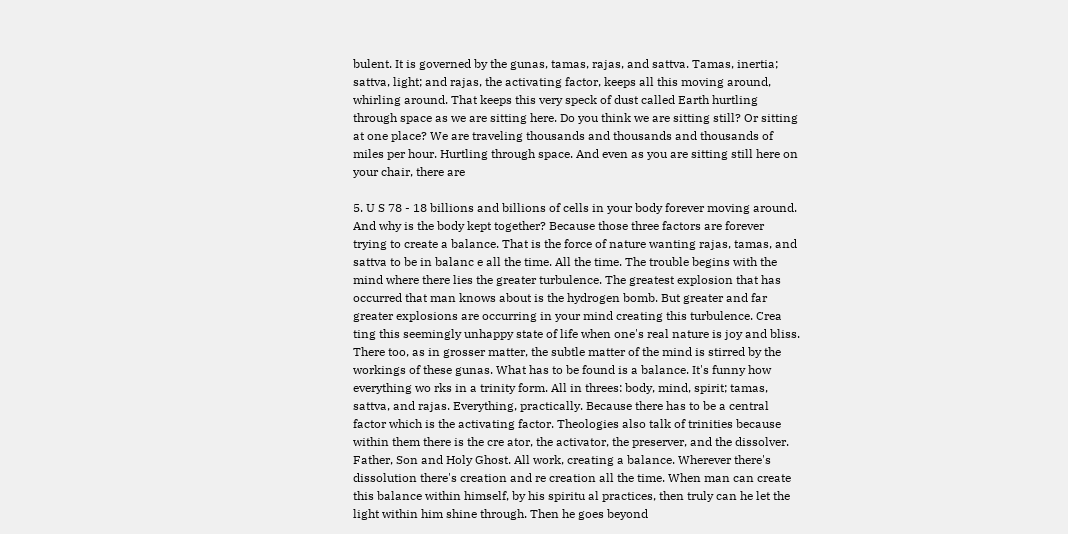bulent. It is governed by the gunas, tamas, rajas, and sattva. Tamas, inertia; sattva, light; and rajas, the activating factor, keeps all this moving around, whirling around. That keeps this very speck of dust called Earth hurtling through space as we are sitting here. Do you think we are sitting still? Or sitting at one place? We are traveling thousands and thousands and thousands of miles per hour. Hurtling through space. And even as you are sitting still here on your chair, there are

5. U S 78 - 18 billions and billions of cells in your body forever moving around. And why is the body kept together? Because those three factors are forever trying to create a balance. That is the force of nature wanting rajas, tamas, and sattva to be in balanc e all the time. All the time. The trouble begins with the mind where there lies the greater turbulence. The greatest explosion that has occurred that man knows about is the hydrogen bomb. But greater and far greater explosions are occurring in your mind creating this turbulence. Crea ting this seemingly unhappy state of life when one's real nature is joy and bliss. There too, as in grosser matter, the subtle matter of the mind is stirred by the workings of these gunas. What has to be found is a balance. It's funny how everything wo rks in a trinity form. All in threes: body, mind, spirit; tamas, sattva, and rajas. Everything, practically. Because there has to be a central factor which is the activating factor. Theologies also talk of trinities because within them there is the cre ator, the activator, the preserver, and the dissolver. Father, Son and Holy Ghost. All work, creating a balance. Wherever there's dissolution there's creation and re creation all the time. When man can create this balance within himself, by his spiritu al practices, then truly can he let the light within him shine through. Then he goes beyond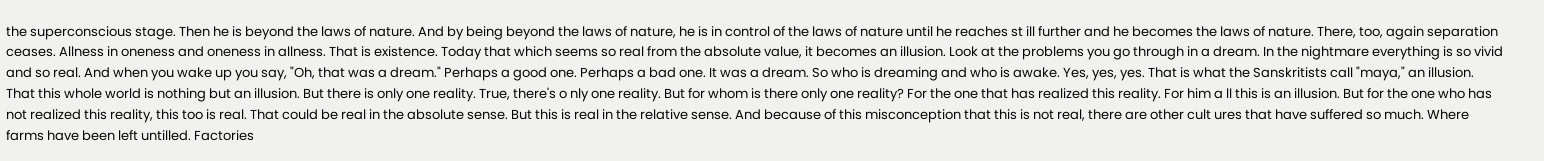the superconscious stage. Then he is beyond the laws of nature. And by being beyond the laws of nature, he is in control of the laws of nature until he reaches st ill further and he becomes the laws of nature. There, too, again separation ceases. Allness in oneness and oneness in allness. That is existence. Today that which seems so real from the absolute value, it becomes an illusion. Look at the problems you go through in a dream. In the nightmare everything is so vivid and so real. And when you wake up you say, "Oh, that was a dream." Perhaps a good one. Perhaps a bad one. It was a dream. So who is dreaming and who is awake. Yes, yes, yes. That is what the Sanskritists call "maya," an illusion. That this whole world is nothing but an illusion. But there is only one reality. True, there's o nly one reality. But for whom is there only one reality? For the one that has realized this reality. For him a ll this is an illusion. But for the one who has not realized this reality, this too is real. That could be real in the absolute sense. But this is real in the relative sense. And because of this misconception that this is not real, there are other cult ures that have suffered so much. Where farms have been left untilled. Factories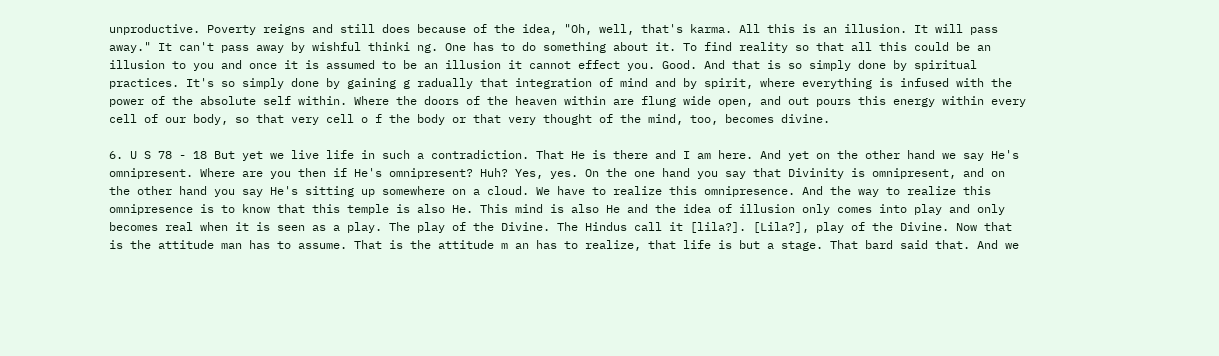unproductive. Poverty reigns and still does because of the idea, "Oh, well, that's karma. All this is an illusion. It will pass away." It can't pass away by wishful thinki ng. One has to do something about it. To find reality so that all this could be an illusion to you and once it is assumed to be an illusion it cannot effect you. Good. And that is so simply done by spiritual practices. It's so simply done by gaining g radually that integration of mind and by spirit, where everything is infused with the power of the absolute self within. Where the doors of the heaven within are flung wide open, and out pours this energy within every cell of our body, so that very cell o f the body or that very thought of the mind, too, becomes divine.

6. U S 78 - 18 But yet we live life in such a contradiction. That He is there and I am here. And yet on the other hand we say He's omnipresent. Where are you then if He's omnipresent? Huh? Yes, yes. On the one hand you say that Divinity is omnipresent, and on the other hand you say He's sitting up somewhere on a cloud. We have to realize this omnipresence. And the way to realize this omnipresence is to know that this temple is also He. This mind is also He and the idea of illusion only comes into play and only becomes real when it is seen as a play. The play of the Divine. The Hindus call it [lila?]. [Lila?], play of the Divine. Now that is the attitude man has to assume. That is the attitude m an has to realize, that life is but a stage. That bard said that. And we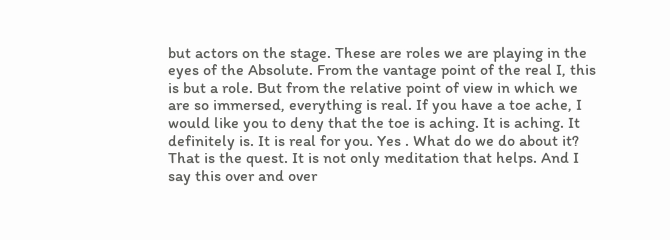but actors on the stage. These are roles we are playing in the eyes of the Absolute. From the vantage point of the real I, this is but a role. But from the relative point of view in which we are so immersed, everything is real. If you have a toe ache, I would like you to deny that the toe is aching. It is aching. It definitely is. It is real for you. Yes . What do we do about it? That is the quest. It is not only meditation that helps. And I say this over and over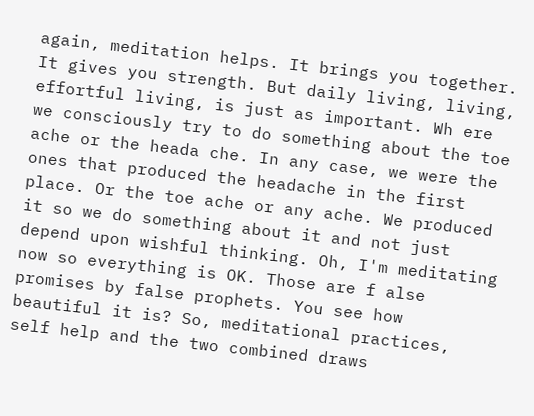again, meditation helps. It brings you together. It gives you strength. But daily living, living, effortful living, is just as important. Wh ere we consciously try to do something about the toe ache or the heada che. In any case, we were the ones that produced the headache in the first place. Or the toe ache or any ache. We produced it so we do something about it and not just depend upon wishful thinking. Oh, I'm meditating now so everything is OK. Those are f alse promises by false prophets. You see how beautiful it is? So, meditational practices, self help and the two combined draws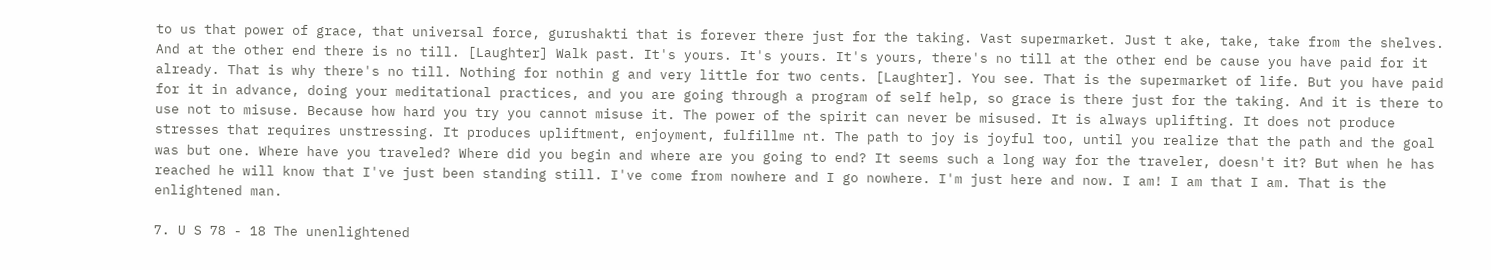to us that power of grace, that universal force, gurushakti that is forever there just for the taking. Vast supermarket. Just t ake, take, take from the shelves. And at the other end there is no till. [Laughter] Walk past. It's yours. It's yours. It's yours, there's no till at the other end be cause you have paid for it already. That is why there's no till. Nothing for nothin g and very little for two cents. [Laughter]. You see. That is the supermarket of life. But you have paid for it in advance, doing your meditational practices, and you are going through a program of self help, so grace is there just for the taking. And it is there to use not to misuse. Because how hard you try you cannot misuse it. The power of the spirit can never be misused. It is always uplifting. It does not produce stresses that requires unstressing. It produces upliftment, enjoyment, fulfillme nt. The path to joy is joyful too, until you realize that the path and the goal was but one. Where have you traveled? Where did you begin and where are you going to end? It seems such a long way for the traveler, doesn't it? But when he has reached he will know that I've just been standing still. I've come from nowhere and I go nowhere. I'm just here and now. I am! I am that I am. That is the enlightened man.

7. U S 78 - 18 The unenlightened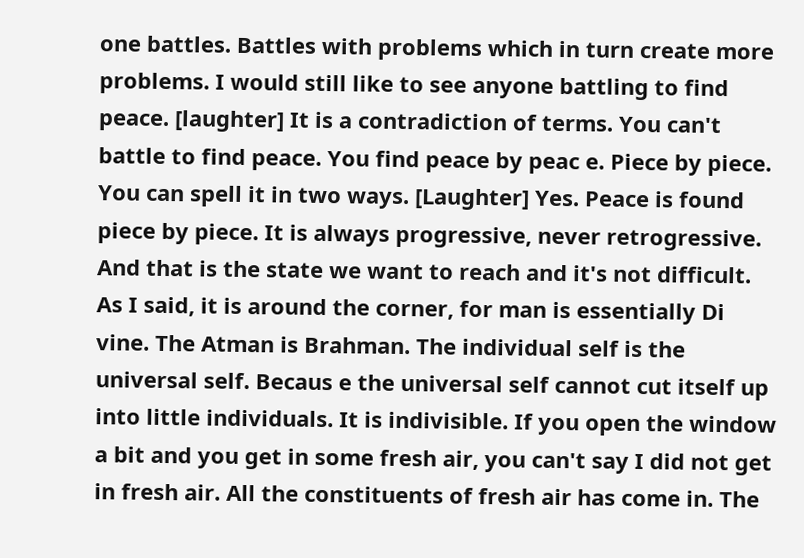one battles. Battles with problems which in turn create more problems. I would still like to see anyone battling to find peace. [laughter] It is a contradiction of terms. You can't battle to find peace. You find peace by peac e. Piece by piece. You can spell it in two ways. [Laughter] Yes. Peace is found piece by piece. It is always progressive, never retrogressive. And that is the state we want to reach and it's not difficult. As I said, it is around the corner, for man is essentially Di vine. The Atman is Brahman. The individual self is the universal self. Becaus e the universal self cannot cut itself up into little individuals. It is indivisible. If you open the window a bit and you get in some fresh air, you can't say I did not get in fresh air. All the constituents of fresh air has come in. The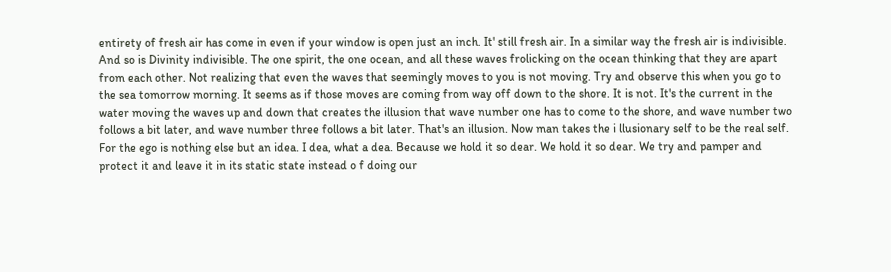entirety of fresh air has come in even if your window is open just an inch. It' still fresh air. In a similar way the fresh air is indivisible. And so is Divinity indivisible. The one spirit, the one ocean, and all these waves frolicking on the ocean thinking that they are apart from each other. Not realizing that even the waves that seemingly moves to you is not moving. Try and observe this when you go to the sea tomorrow morning. It seems as if those moves are coming from way off down to the shore. It is not. It's the current in the water moving the waves up and down that creates the illusion that wave number one has to come to the shore, and wave number two follows a bit later, and wave number three follows a bit later. That's an illusion. Now man takes the i llusionary self to be the real self. For the ego is nothing else but an idea. I dea, what a dea. Because we hold it so dear. We hold it so dear. We try and pamper and protect it and leave it in its static state instead o f doing our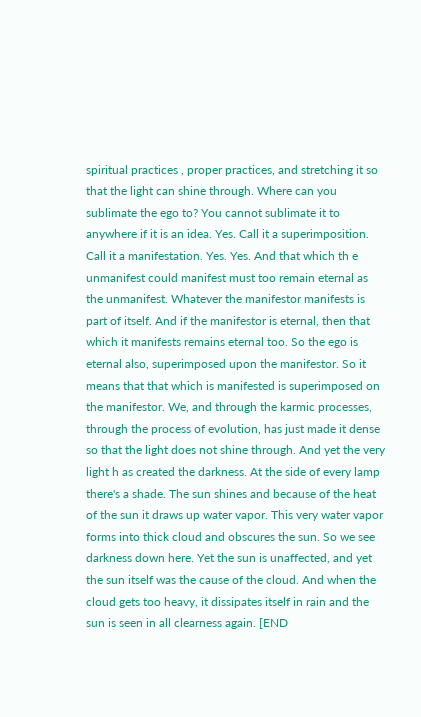spiritual practices , proper practices, and stretching it so that the light can shine through. Where can you sublimate the ego to? You cannot sublimate it to anywhere if it is an idea. Yes. Call it a superimposition. Call it a manifestation. Yes. Yes. And that which th e unmanifest could manifest must too remain eternal as the unmanifest. Whatever the manifestor manifests is part of itself. And if the manifestor is eternal, then that which it manifests remains eternal too. So the ego is eternal also, superimposed upon the manifestor. So it means that that which is manifested is superimposed on the manifestor. We, and through the karmic processes, through the process of evolution, has just made it dense so that the light does not shine through. And yet the very light h as created the darkness. At the side of every lamp there's a shade. The sun shines and because of the heat of the sun it draws up water vapor. This very water vapor forms into thick cloud and obscures the sun. So we see darkness down here. Yet the sun is unaffected, and yet the sun itself was the cause of the cloud. And when the cloud gets too heavy, it dissipates itself in rain and the sun is seen in all clearness again. [END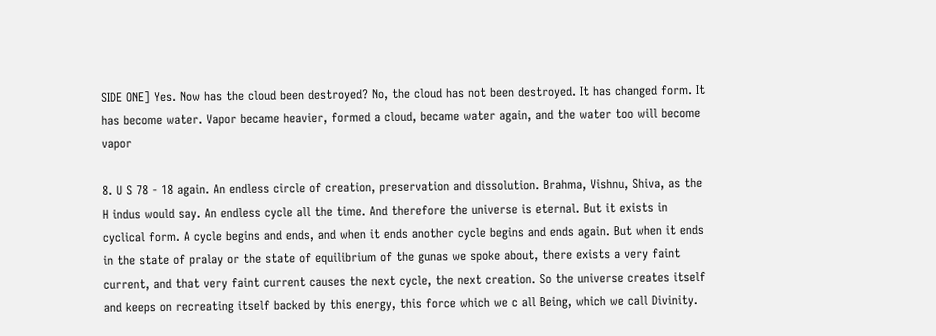SIDE ONE] Yes. Now has the cloud been destroyed? No, the cloud has not been destroyed. It has changed form. It has become water. Vapor became heavier, formed a cloud, became water again, and the water too will become vapor

8. U S 78 - 18 again. An endless circle of creation, preservation and dissolution. Brahma, Vishnu, Shiva, as the H indus would say. An endless cycle all the time. And therefore the universe is eternal. But it exists in cyclical form. A cycle begins and ends, and when it ends another cycle begins and ends again. But when it ends in the state of pralay or the state of equilibrium of the gunas we spoke about, there exists a very faint current, and that very faint current causes the next cycle, the next creation. So the universe creates itself and keeps on recreating itself backed by this energy, this force which we c all Being, which we call Divinity.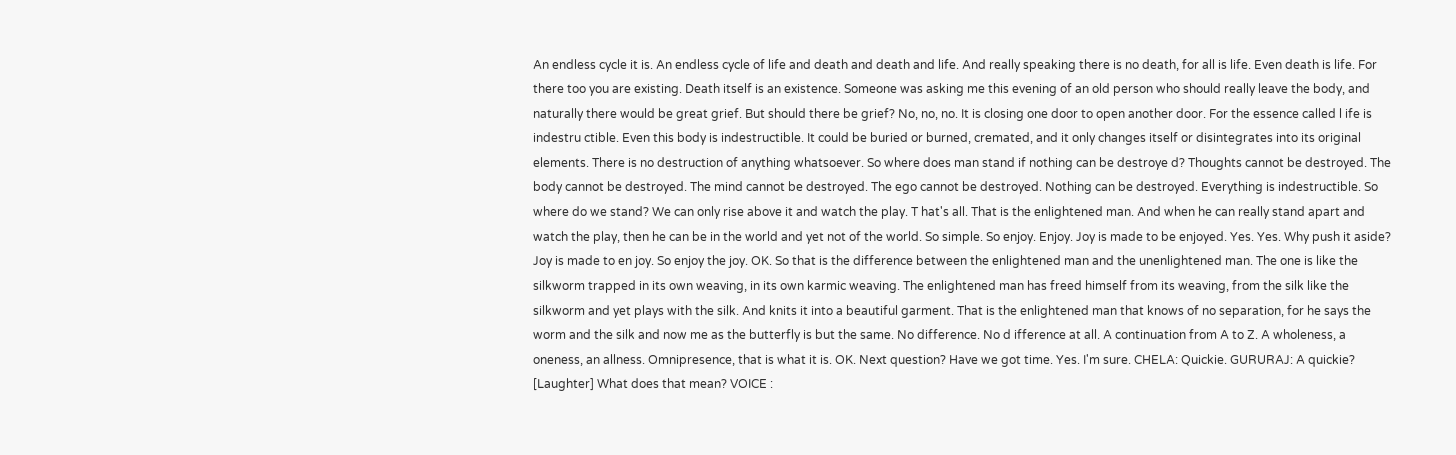An endless cycle it is. An endless cycle of life and death and death and life. And really speaking there is no death, for all is life. Even death is life. For there too you are existing. Death itself is an existence. Someone was asking me this evening of an old person who should really leave the body, and naturally there would be great grief. But should there be grief? No, no, no. It is closing one door to open another door. For the essence called l ife is indestru ctible. Even this body is indestructible. It could be buried or burned, cremated, and it only changes itself or disintegrates into its original elements. There is no destruction of anything whatsoever. So where does man stand if nothing can be destroye d? Thoughts cannot be destroyed. The body cannot be destroyed. The mind cannot be destroyed. The ego cannot be destroyed. Nothing can be destroyed. Everything is indestructible. So where do we stand? We can only rise above it and watch the play. T hat's all. That is the enlightened man. And when he can really stand apart and watch the play, then he can be in the world and yet not of the world. So simple. So enjoy. Enjoy. Joy is made to be enjoyed. Yes. Yes. Why push it aside? Joy is made to en joy. So enjoy the joy. OK. So that is the difference between the enlightened man and the unenlightened man. The one is like the silkworm trapped in its own weaving, in its own karmic weaving. The enlightened man has freed himself from its weaving, from the silk like the silkworm and yet plays with the silk. And knits it into a beautiful garment. That is the enlightened man that knows of no separation, for he says the worm and the silk and now me as the butterfly is but the same. No difference. No d ifference at all. A continuation from A to Z. A wholeness, a oneness, an allness. Omnipresence, that is what it is. OK. Next question? Have we got time. Yes. I'm sure. CHELA: Quickie. GURURAJ: A quickie? [Laughter] What does that mean? VOICE :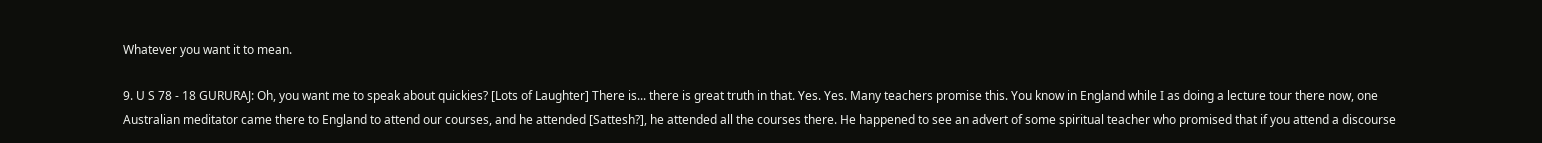Whatever you want it to mean.

9. U S 78 - 18 GURURAJ: Oh, you want me to speak about quickies? [Lots of Laughter] There is... there is great truth in that. Yes. Yes. Many teachers promise this. You know in England while I as doing a lecture tour there now, one Australian meditator came there to England to attend our courses, and he attended [Sattesh?], he attended all the courses there. He happened to see an advert of some spiritual teacher who promised that if you attend a discourse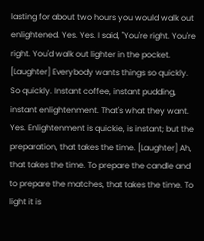lasting for about two hours you would walk out enlightened. Yes. Yes. I said, "You're right. You're right. You'd walk out lighter in the pocket. [Laughter] Everybody wants things so quickly. So quickly. Instant coffee, instant pudding, instant enlightenment. That's what they want. Yes. Enlightenment is quickie, is instant; but the preparation, that takes the time. [Laughter] Ah, that takes the time. To prepare the candle and to prepare the matches, that takes the time. To light it is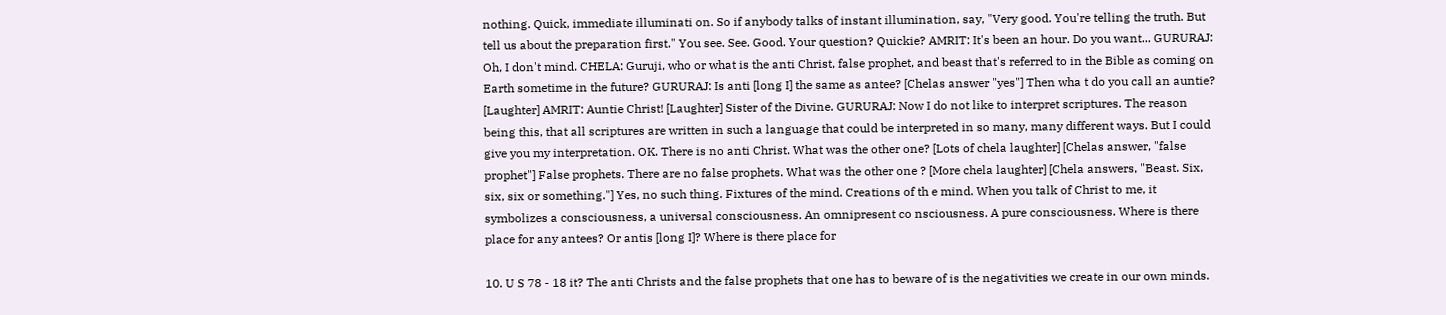nothing. Quick, immediate illuminati on. So if anybody talks of instant illumination, say, "Very good. You're telling the truth. But tell us about the preparation first." You see. See. Good. Your question? Quickie? AMRIT: It's been an hour. Do you want... GURURAJ: Oh, I don't mind. CHELA: Guruji, who or what is the anti Christ, false prophet, and beast that's referred to in the Bible as coming on Earth sometime in the future? GURURAJ: Is anti [long I] the same as antee? [Chelas answer "yes"] Then wha t do you call an auntie? [Laughter] AMRIT: Auntie Christ! [Laughter] Sister of the Divine. GURURAJ: Now I do not like to interpret scriptures. The reason being this, that all scriptures are written in such a language that could be interpreted in so many, many different ways. But I could give you my interpretation. OK. There is no anti Christ. What was the other one? [Lots of chela laughter] [Chelas answer, "false prophet"] False prophets. There are no false prophets. What was the other one ? [More chela laughter] [Chela answers, "Beast. Six, six, six or something."] Yes, no such thing. Fixtures of the mind. Creations of th e mind. When you talk of Christ to me, it symbolizes a consciousness, a universal consciousness. An omnipresent co nsciousness. A pure consciousness. Where is there place for any antees? Or antis [long I]? Where is there place for

10. U S 78 - 18 it? The anti Christs and the false prophets that one has to beware of is the negativities we create in our own minds.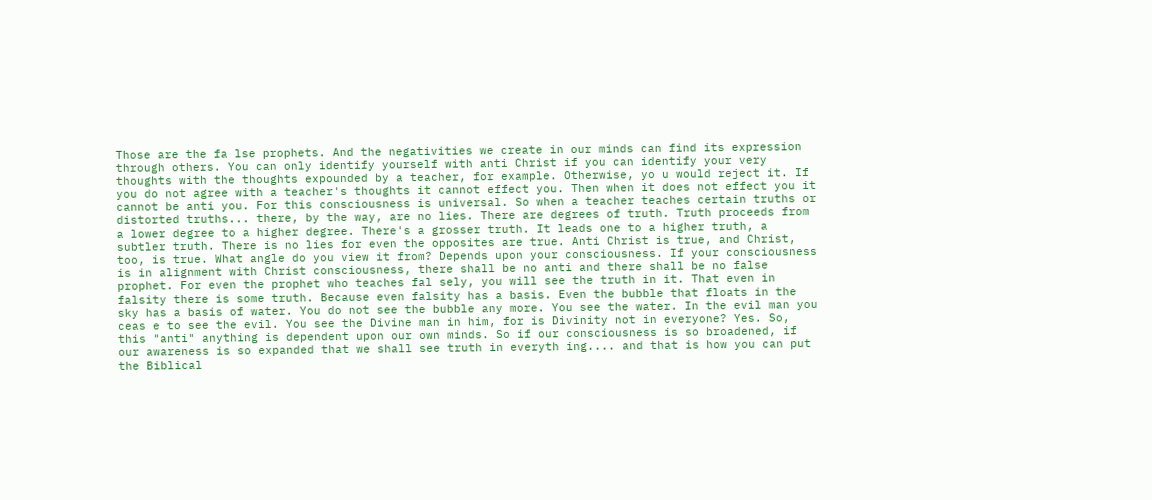Those are the fa lse prophets. And the negativities we create in our minds can find its expression through others. You can only identify yourself with anti Christ if you can identify your very thoughts with the thoughts expounded by a teacher, for example. Otherwise, yo u would reject it. If you do not agree with a teacher's thoughts it cannot effect you. Then when it does not effect you it cannot be anti you. For this consciousness is universal. So when a teacher teaches certain truths or distorted truths... there, by the way, are no lies. There are degrees of truth. Truth proceeds from a lower degree to a higher degree. There's a grosser truth. It leads one to a higher truth, a subtler truth. There is no lies for even the opposites are true. Anti Christ is true, and Christ, too, is true. What angle do you view it from? Depends upon your consciousness. If your consciousness is in alignment with Christ consciousness, there shall be no anti and there shall be no false prophet. For even the prophet who teaches fal sely, you will see the truth in it. That even in falsity there is some truth. Because even falsity has a basis. Even the bubble that floats in the sky has a basis of water. You do not see the bubble any more. You see the water. In the evil man you ceas e to see the evil. You see the Divine man in him, for is Divinity not in everyone? Yes. So, this "anti" anything is dependent upon our own minds. So if our consciousness is so broadened, if our awareness is so expanded that we shall see truth in everyth ing.... and that is how you can put the Biblical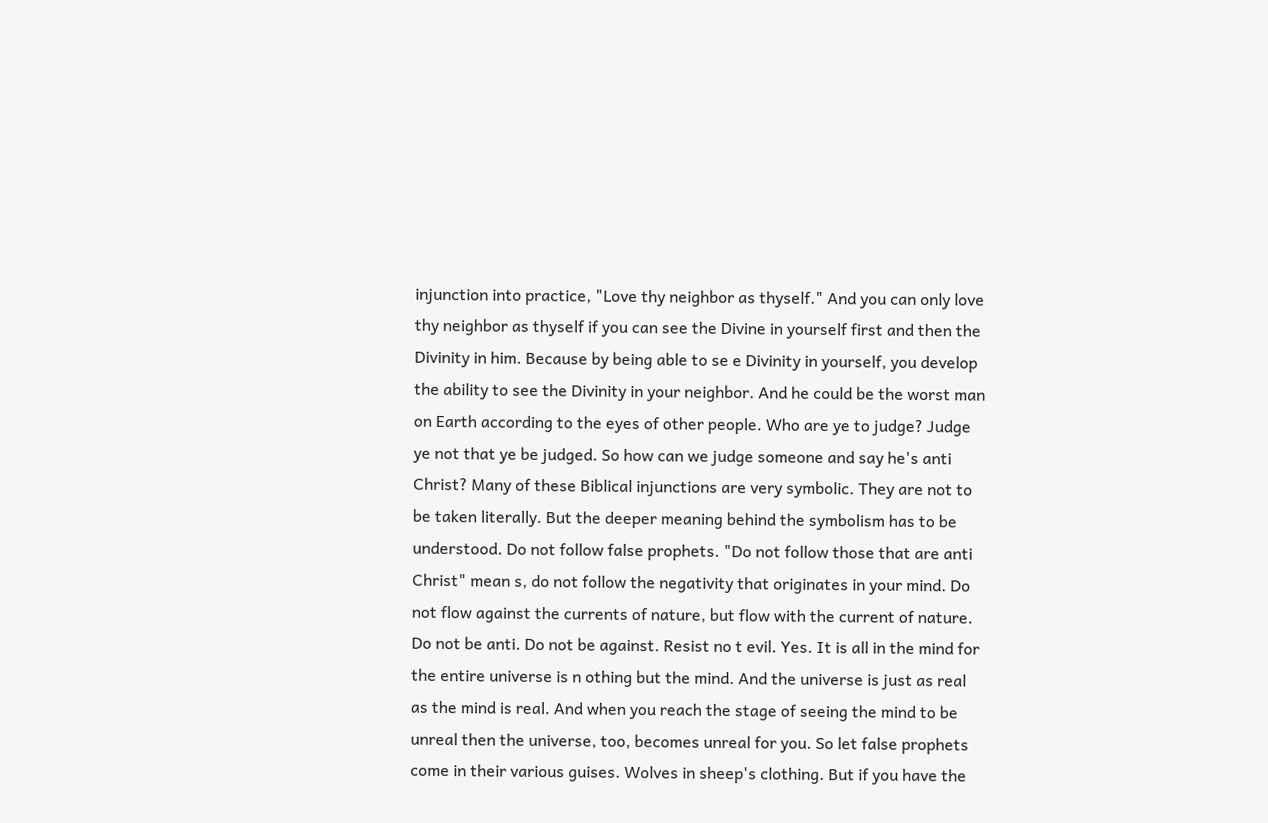injunction into practice, "Love thy neighbor as thyself." And you can only love thy neighbor as thyself if you can see the Divine in yourself first and then the Divinity in him. Because by being able to se e Divinity in yourself, you develop the ability to see the Divinity in your neighbor. And he could be the worst man on Earth according to the eyes of other people. Who are ye to judge? Judge ye not that ye be judged. So how can we judge someone and say he's anti Christ? Many of these Biblical injunctions are very symbolic. They are not to be taken literally. But the deeper meaning behind the symbolism has to be understood. Do not follow false prophets. "Do not follow those that are anti Christ" mean s, do not follow the negativity that originates in your mind. Do not flow against the currents of nature, but flow with the current of nature. Do not be anti. Do not be against. Resist no t evil. Yes. It is all in the mind for the entire universe is n othing but the mind. And the universe is just as real as the mind is real. And when you reach the stage of seeing the mind to be unreal then the universe, too, becomes unreal for you. So let false prophets come in their various guises. Wolves in sheep's clothing. But if you have the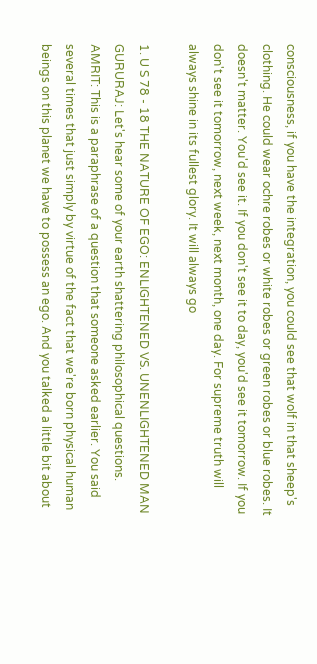consciousness, if you have the integration, you could see that wolf in that sheep's clothing. He could wear ochre robes or white robes or green robes or blue robes. It doesn't matter. You'd see it. If you don't see it to day, you'd see it tomorrow. If you don't see it tomorrow, next week, next month, one day. For supreme truth will always shine in its fullest glory. It will always go

1. U S 78 - 18 THE NATURE OF EGO: ENLIGHTENED VS. UNENLIGHTENED MAN GURURAJ: Let's hear some of your earth shattering philosophical questions. AMRIT: This is a paraphrase of a question that someone asked earlier. You said several times that just simply by virtue of the fact that we're born physical human beings on this planet we have to possess an ego. And you talked a little bit about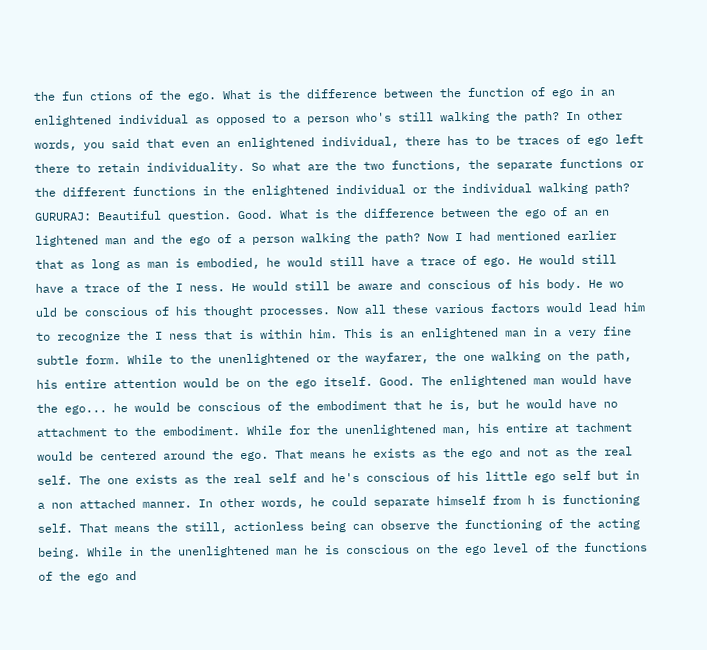the fun ctions of the ego. What is the difference between the function of ego in an enlightened individual as opposed to a person who's still walking the path? In other words, you said that even an enlightened individual, there has to be traces of ego left there to retain individuality. So what are the two functions, the separate functions or the different functions in the enlightened individual or the individual walking path? GURURAJ: Beautiful question. Good. What is the difference between the ego of an en lightened man and the ego of a person walking the path? Now I had mentioned earlier that as long as man is embodied, he would still have a trace of ego. He would still have a trace of the I ness. He would still be aware and conscious of his body. He wo uld be conscious of his thought processes. Now all these various factors would lead him to recognize the I ness that is within him. This is an enlightened man in a very fine subtle form. While to the unenlightened or the wayfarer, the one walking on the path, his entire attention would be on the ego itself. Good. The enlightened man would have the ego... he would be conscious of the embodiment that he is, but he would have no attachment to the embodiment. While for the unenlightened man, his entire at tachment would be centered around the ego. That means he exists as the ego and not as the real self. The one exists as the real self and he's conscious of his little ego self but in a non attached manner. In other words, he could separate himself from h is functioning self. That means the still, actionless being can observe the functioning of the acting being. While in the unenlightened man he is conscious on the ego level of the functions of the ego and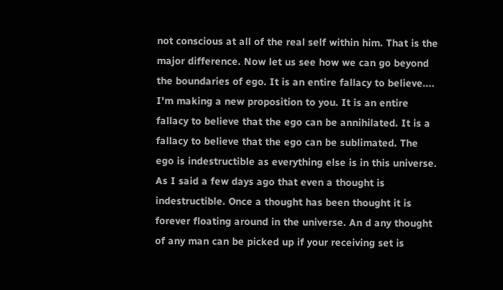not conscious at all of the real self within him. That is the major difference. Now let us see how we can go beyond the boundaries of ego. It is an entire fallacy to believe.... I'm making a new proposition to you. It is an entire fallacy to believe that the ego can be annihilated. It is a fallacy to believe that the ego can be sublimated. The ego is indestructible as everything else is in this universe. As I said a few days ago that even a thought is indestructible. Once a thought has been thought it is forever floating around in the universe. An d any thought of any man can be picked up if your receiving set is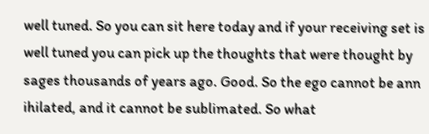well tuned. So you can sit here today and if your receiving set is well tuned you can pick up the thoughts that were thought by sages thousands of years ago. Good. So the ego cannot be ann ihilated, and it cannot be sublimated. So what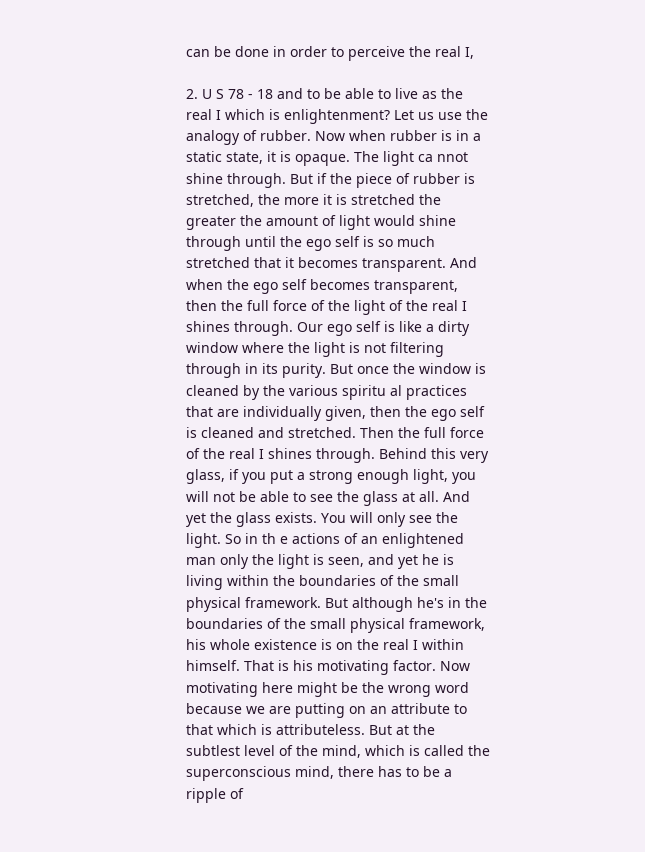can be done in order to perceive the real I,

2. U S 78 - 18 and to be able to live as the real I which is enlightenment? Let us use the analogy of rubber. Now when rubber is in a static state, it is opaque. The light ca nnot shine through. But if the piece of rubber is stretched, the more it is stretched the greater the amount of light would shine through until the ego self is so much stretched that it becomes transparent. And when the ego self becomes transparent, then the full force of the light of the real I shines through. Our ego self is like a dirty window where the light is not filtering through in its purity. But once the window is cleaned by the various spiritu al practices that are individually given, then the ego self is cleaned and stretched. Then the full force of the real I shines through. Behind this very glass, if you put a strong enough light, you will not be able to see the glass at all. And yet the glass exists. You will only see the light. So in th e actions of an enlightened man only the light is seen, and yet he is living within the boundaries of the small physical framework. But although he's in the boundaries of the small physical framework, his whole existence is on the real I within himself. That is his motivating factor. Now motivating here might be the wrong word because we are putting on an attribute to that which is attributeless. But at the subtlest level of the mind, which is called the superconscious mind, there has to be a ripple of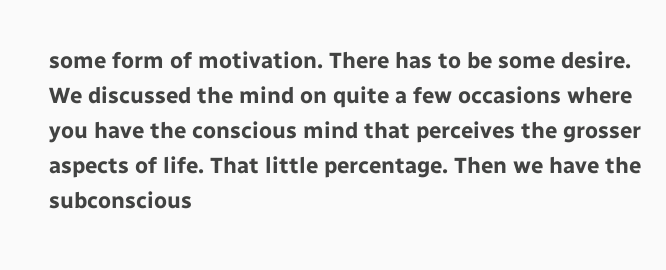some form of motivation. There has to be some desire. We discussed the mind on quite a few occasions where you have the conscious mind that perceives the grosser aspects of life. That little percentage. Then we have the subconscious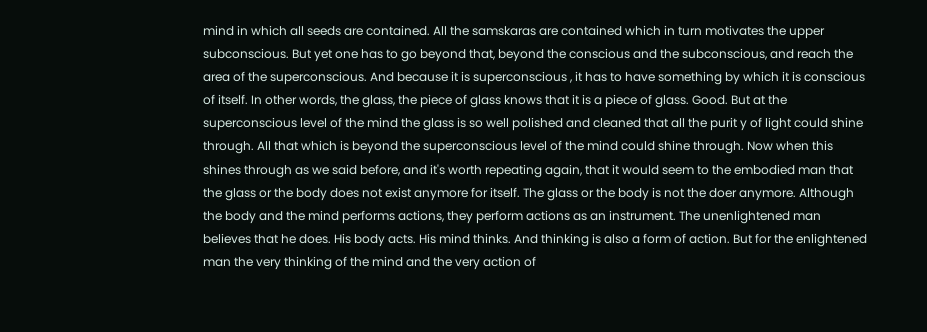mind in which all seeds are contained. All the samskaras are contained which in turn motivates the upper subconscious. But yet one has to go beyond that, beyond the conscious and the subconscious, and reach the area of the superconscious. And because it is superconscious , it has to have something by which it is conscious of itself. In other words, the glass, the piece of glass knows that it is a piece of glass. Good. But at the superconscious level of the mind the glass is so well polished and cleaned that all the purit y of light could shine through. All that which is beyond the superconscious level of the mind could shine through. Now when this shines through as we said before, and it's worth repeating again, that it would seem to the embodied man that the glass or the body does not exist anymore for itself. The glass or the body is not the doer anymore. Although the body and the mind performs actions, they perform actions as an instrument. The unenlightened man believes that he does. His body acts. His mind thinks. And thinking is also a form of action. But for the enlightened man the very thinking of the mind and the very action of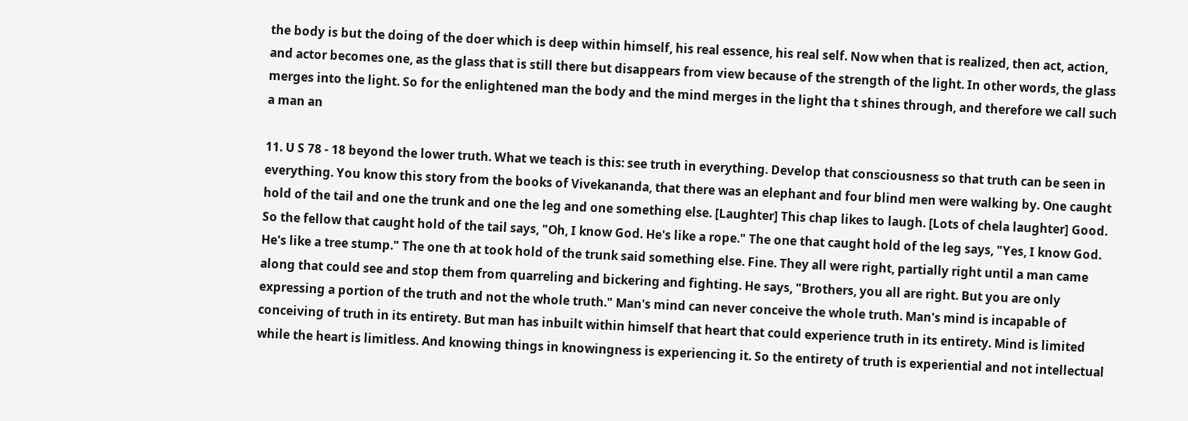the body is but the doing of the doer which is deep within himself, his real essence, his real self. Now when that is realized, then act, action, and actor becomes one, as the glass that is still there but disappears from view because of the strength of the light. In other words, the glass merges into the light. So for the enlightened man the body and the mind merges in the light tha t shines through, and therefore we call such a man an

11. U S 78 - 18 beyond the lower truth. What we teach is this: see truth in everything. Develop that consciousness so that truth can be seen in everything. You know this story from the books of Vivekananda, that there was an elephant and four blind men were walking by. One caught hold of the tail and one the trunk and one the leg and one something else. [Laughter] This chap likes to laugh. [Lots of chela laughter] Good. So the fellow that caught hold of the tail says, "Oh, I know God. He's like a rope." The one that caught hold of the leg says, "Yes, I know God. He's like a tree stump." The one th at took hold of the trunk said something else. Fine. They all were right, partially right until a man came along that could see and stop them from quarreling and bickering and fighting. He says, "Brothers, you all are right. But you are only expressing a portion of the truth and not the whole truth." Man's mind can never conceive the whole truth. Man's mind is incapable of conceiving of truth in its entirety. But man has inbuilt within himself that heart that could experience truth in its entirety. Mind is limited while the heart is limitless. And knowing things in knowingness is experiencing it. So the entirety of truth is experiential and not intellectual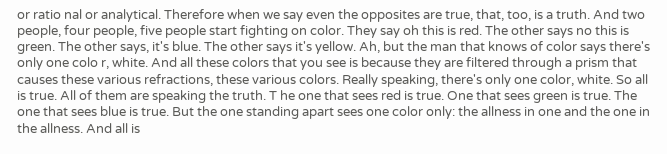or ratio nal or analytical. Therefore when we say even the opposites are true, that, too, is a truth. And two people, four people, five people start fighting on color. They say oh this is red. The other says no this is green. The other says, it's blue. The other says it's yellow. Ah, but the man that knows of color says there's only one colo r, white. And all these colors that you see is because they are filtered through a prism that causes these various refractions, these various colors. Really speaking, there's only one color, white. So all is true. All of them are speaking the truth. T he one that sees red is true. One that sees green is true. The one that sees blue is true. But the one standing apart sees one color only: the allness in one and the one in the allness. And all is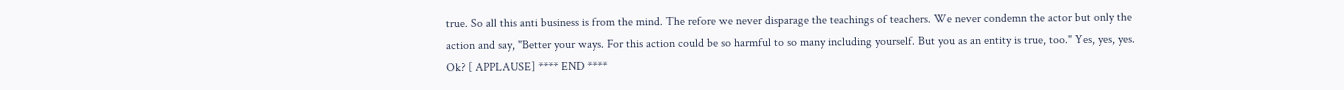true. So all this anti business is from the mind. The refore we never disparage the teachings of teachers. We never condemn the actor but only the action and say, "Better your ways. For this action could be so harmful to so many including yourself. But you as an entity is true, too." Yes, yes, yes. Ok? [ APPLAUSE] **** END ****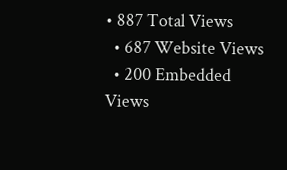• 887 Total Views
  • 687 Website Views
  • 200 Embedded Views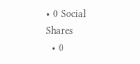• 0 Social Shares
  • 0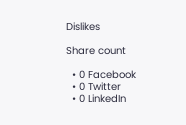Dislikes

Share count

  • 0 Facebook
  • 0 Twitter
  • 0 LinkedIn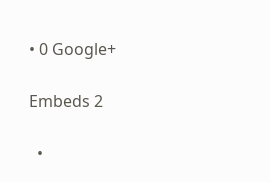• 0 Google+

Embeds 2

  •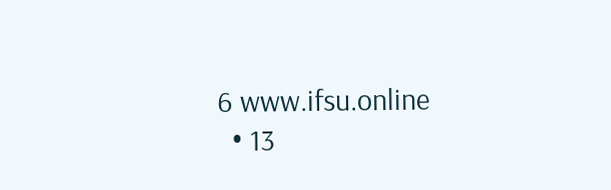6 www.ifsu.online
  • 13